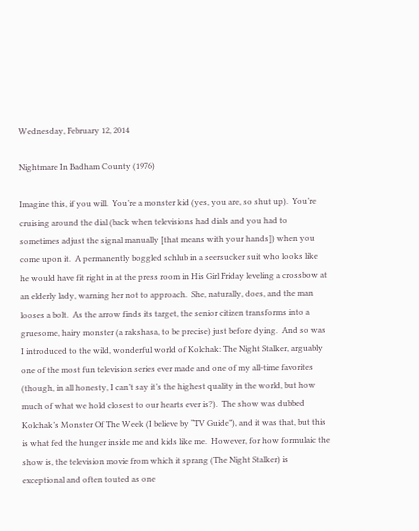Wednesday, February 12, 2014

Nightmare In Badham County (1976)

Imagine this, if you will.  You’re a monster kid (yes, you are, so shut up).  You’re cruising around the dial (back when televisions had dials and you had to sometimes adjust the signal manually [that means with your hands]) when you come upon it.  A permanently boggled schlub in a seersucker suit who looks like he would have fit right in at the press room in His Girl Friday leveling a crossbow at an elderly lady, warning her not to approach.  She, naturally, does, and the man looses a bolt.  As the arrow finds its target, the senior citizen transforms into a gruesome, hairy monster (a rakshasa, to be precise) just before dying.  And so was I introduced to the wild, wonderful world of Kolchak: The Night Stalker, arguably one of the most fun television series ever made and one of my all-time favorites (though, in all honesty, I can’t say it’s the highest quality in the world, but how much of what we hold closest to our hearts ever is?).  The show was dubbed Kolchak’s Monster Of The Week (I believe by “TV Guide”), and it was that, but this is what fed the hunger inside me and kids like me.  However, for how formulaic the show is, the television movie from which it sprang (The Night Stalker) is exceptional and often touted as one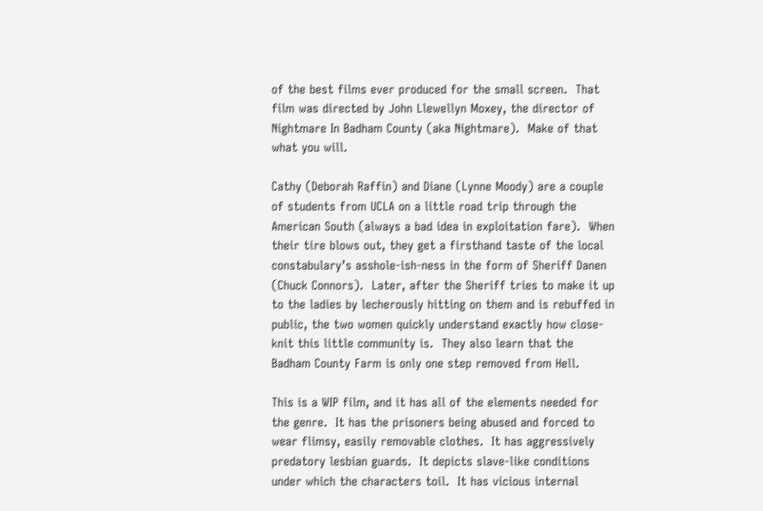of the best films ever produced for the small screen.  That film was directed by John Llewellyn Moxey, the director of Nightmare In Badham County (aka Nightmare).  Make of that what you will.

Cathy (Deborah Raffin) and Diane (Lynne Moody) are a couple of students from UCLA on a little road trip through the American South (always a bad idea in exploitation fare).  When their tire blows out, they get a firsthand taste of the local constabulary’s asshole-ish-ness in the form of Sheriff Danen (Chuck Connors).  Later, after the Sheriff tries to make it up to the ladies by lecherously hitting on them and is rebuffed in public, the two women quickly understand exactly how close-knit this little community is.  They also learn that the Badham County Farm is only one step removed from Hell.

This is a WIP film, and it has all of the elements needed for the genre.  It has the prisoners being abused and forced to wear flimsy, easily removable clothes.  It has aggressively predatory lesbian guards.  It depicts slave-like conditions under which the characters toil.  It has vicious internal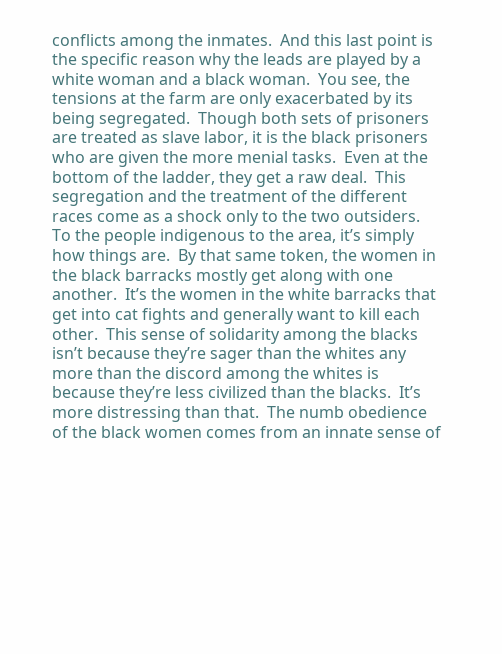conflicts among the inmates.  And this last point is the specific reason why the leads are played by a white woman and a black woman.  You see, the tensions at the farm are only exacerbated by its being segregated.  Though both sets of prisoners are treated as slave labor, it is the black prisoners who are given the more menial tasks.  Even at the bottom of the ladder, they get a raw deal.  This segregation and the treatment of the different races come as a shock only to the two outsiders.  To the people indigenous to the area, it’s simply how things are.  By that same token, the women in the black barracks mostly get along with one another.  It’s the women in the white barracks that get into cat fights and generally want to kill each other.  This sense of solidarity among the blacks isn’t because they’re sager than the whites any more than the discord among the whites is because they’re less civilized than the blacks.  It’s more distressing than that.  The numb obedience of the black women comes from an innate sense of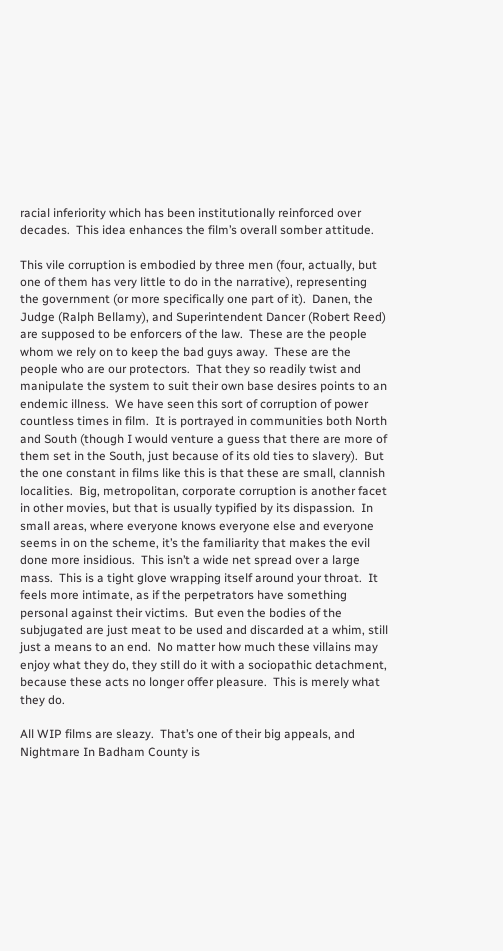racial inferiority which has been institutionally reinforced over decades.  This idea enhances the film’s overall somber attitude.

This vile corruption is embodied by three men (four, actually, but one of them has very little to do in the narrative), representing the government (or more specifically one part of it).  Danen, the Judge (Ralph Bellamy), and Superintendent Dancer (Robert Reed) are supposed to be enforcers of the law.  These are the people whom we rely on to keep the bad guys away.  These are the people who are our protectors.  That they so readily twist and manipulate the system to suit their own base desires points to an endemic illness.  We have seen this sort of corruption of power countless times in film.  It is portrayed in communities both North and South (though I would venture a guess that there are more of them set in the South, just because of its old ties to slavery).  But the one constant in films like this is that these are small, clannish localities.  Big, metropolitan, corporate corruption is another facet in other movies, but that is usually typified by its dispassion.  In small areas, where everyone knows everyone else and everyone seems in on the scheme, it’s the familiarity that makes the evil done more insidious.  This isn’t a wide net spread over a large mass.  This is a tight glove wrapping itself around your throat.  It feels more intimate, as if the perpetrators have something personal against their victims.  But even the bodies of the subjugated are just meat to be used and discarded at a whim, still just a means to an end.  No matter how much these villains may enjoy what they do, they still do it with a sociopathic detachment, because these acts no longer offer pleasure.  This is merely what they do.

All WIP films are sleazy.  That’s one of their big appeals, and Nightmare In Badham County is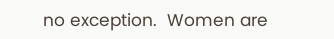no exception.  Women are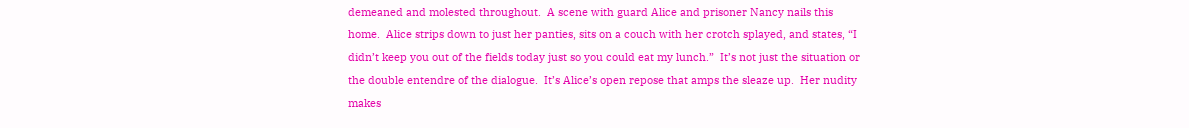demeaned and molested throughout.  A scene with guard Alice and prisoner Nancy nails this home.  Alice strips down to just her panties, sits on a couch with her crotch splayed, and states, “I didn’t keep you out of the fields today just so you could eat my lunch.”  It’s not just the situation or the double entendre of the dialogue.  It’s Alice’s open repose that amps the sleaze up.  Her nudity makes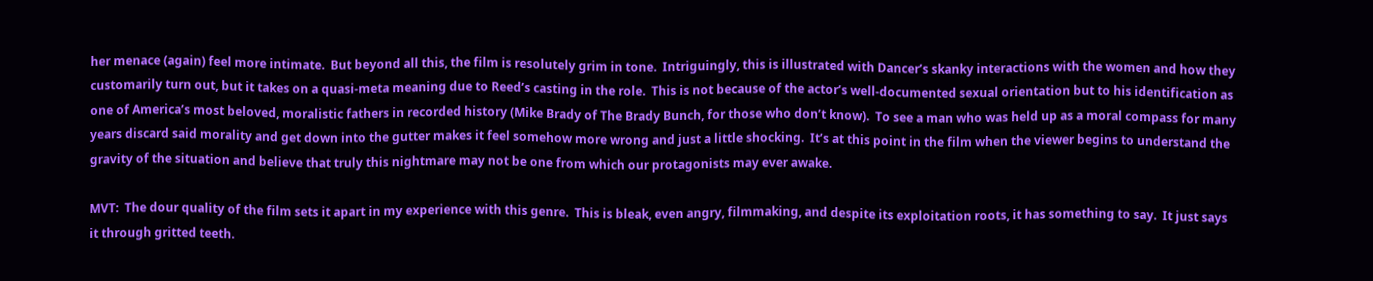her menace (again) feel more intimate.  But beyond all this, the film is resolutely grim in tone.  Intriguingly, this is illustrated with Dancer’s skanky interactions with the women and how they customarily turn out, but it takes on a quasi-meta meaning due to Reed’s casting in the role.  This is not because of the actor’s well-documented sexual orientation but to his identification as one of America’s most beloved, moralistic fathers in recorded history (Mike Brady of The Brady Bunch, for those who don’t know).  To see a man who was held up as a moral compass for many years discard said morality and get down into the gutter makes it feel somehow more wrong and just a little shocking.  It’s at this point in the film when the viewer begins to understand the gravity of the situation and believe that truly this nightmare may not be one from which our protagonists may ever awake.

MVT:  The dour quality of the film sets it apart in my experience with this genre.  This is bleak, even angry, filmmaking, and despite its exploitation roots, it has something to say.  It just says it through gritted teeth.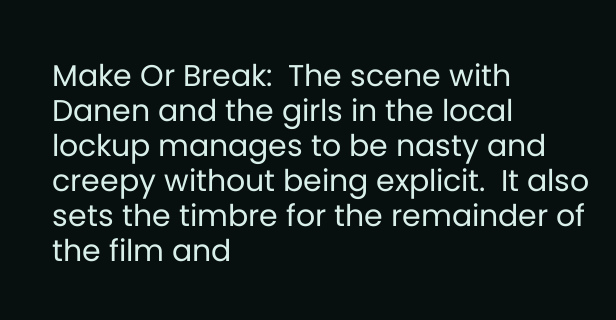Make Or Break:  The scene with Danen and the girls in the local lockup manages to be nasty and creepy without being explicit.  It also sets the timbre for the remainder of the film and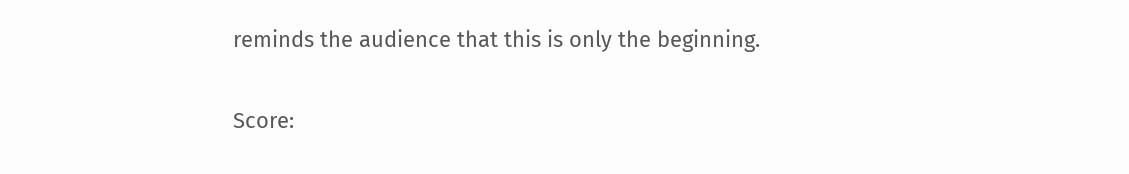reminds the audience that this is only the beginning.

Score: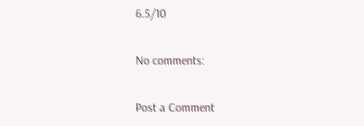6.5/10

No comments:

Post a Comment